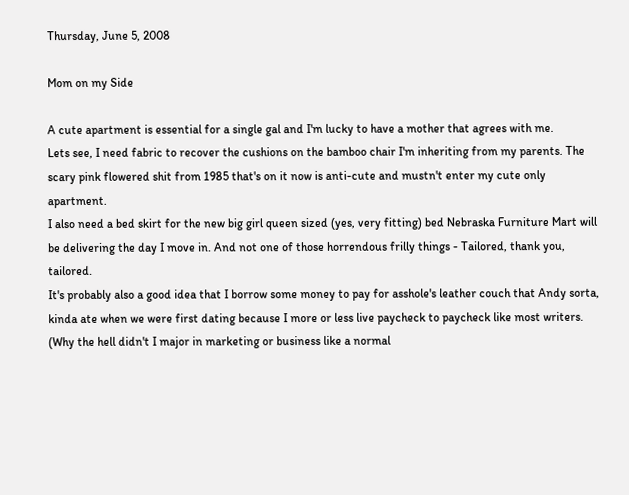Thursday, June 5, 2008

Mom on my Side

A cute apartment is essential for a single gal and I'm lucky to have a mother that agrees with me.
Lets see, I need fabric to recover the cushions on the bamboo chair I'm inheriting from my parents. The scary pink flowered shit from 1985 that's on it now is anti-cute and mustn't enter my cute only apartment.
I also need a bed skirt for the new big girl queen sized (yes, very fitting) bed Nebraska Furniture Mart will be delivering the day I move in. And not one of those horrendous frilly things - Tailored, thank you, tailored.
It's probably also a good idea that I borrow some money to pay for asshole's leather couch that Andy sorta, kinda ate when we were first dating because I more or less live paycheck to paycheck like most writers. (Why the hell didn't I major in marketing or business like a normal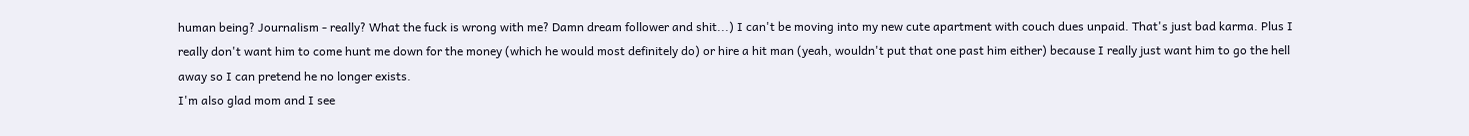human being? Journalism - really? What the fuck is wrong with me? Damn dream follower and shit...) I can't be moving into my new cute apartment with couch dues unpaid. That's just bad karma. Plus I really don't want him to come hunt me down for the money (which he would most definitely do) or hire a hit man (yeah, wouldn't put that one past him either) because I really just want him to go the hell away so I can pretend he no longer exists.
I'm also glad mom and I see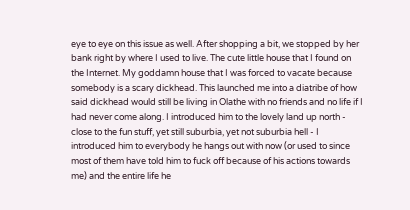eye to eye on this issue as well. After shopping a bit, we stopped by her bank right by where I used to live. The cute little house that I found on the Internet. My goddamn house that I was forced to vacate because somebody is a scary dickhead. This launched me into a diatribe of how said dickhead would still be living in Olathe with no friends and no life if I had never come along. I introduced him to the lovely land up north - close to the fun stuff, yet still suburbia, yet not suburbia hell - I introduced him to everybody he hangs out with now (or used to since most of them have told him to fuck off because of his actions towards me) and the entire life he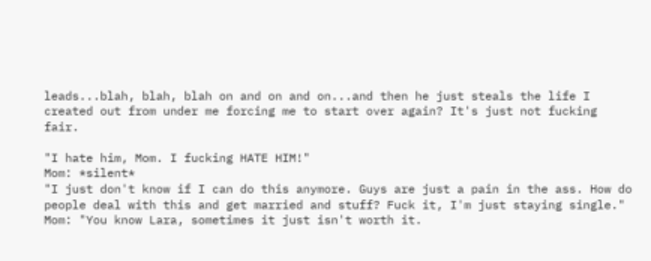leads...blah, blah, blah on and on and on...and then he just steals the life I created out from under me forcing me to start over again? It's just not fucking fair.

"I hate him, Mom. I fucking HATE HIM!"
Mom: *silent*
"I just don't know if I can do this anymore. Guys are just a pain in the ass. How do people deal with this and get married and stuff? Fuck it, I'm just staying single."
Mom: "You know Lara, sometimes it just isn't worth it.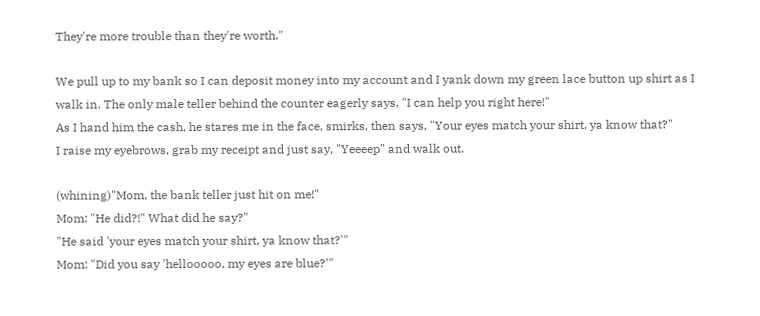They're more trouble than they're worth."

We pull up to my bank so I can deposit money into my account and I yank down my green lace button up shirt as I walk in. The only male teller behind the counter eagerly says, "I can help you right here!"
As I hand him the cash, he stares me in the face, smirks, then says, "Your eyes match your shirt, ya know that?"
I raise my eyebrows, grab my receipt and just say, "Yeeeep" and walk out.

(whining)"Mom, the bank teller just hit on me!"
Mom: "He did?!" What did he say?"
"He said 'your eyes match your shirt, ya know that?'"
Mom: "Did you say 'hellooooo, my eyes are blue?'"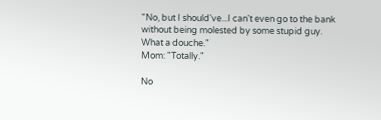"No, but I should've...I can't even go to the bank without being molested by some stupid guy. What a douche."
Mom: "Totally."

No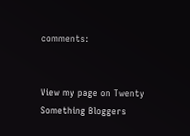comments:


View my page on Twenty Something Bloggers